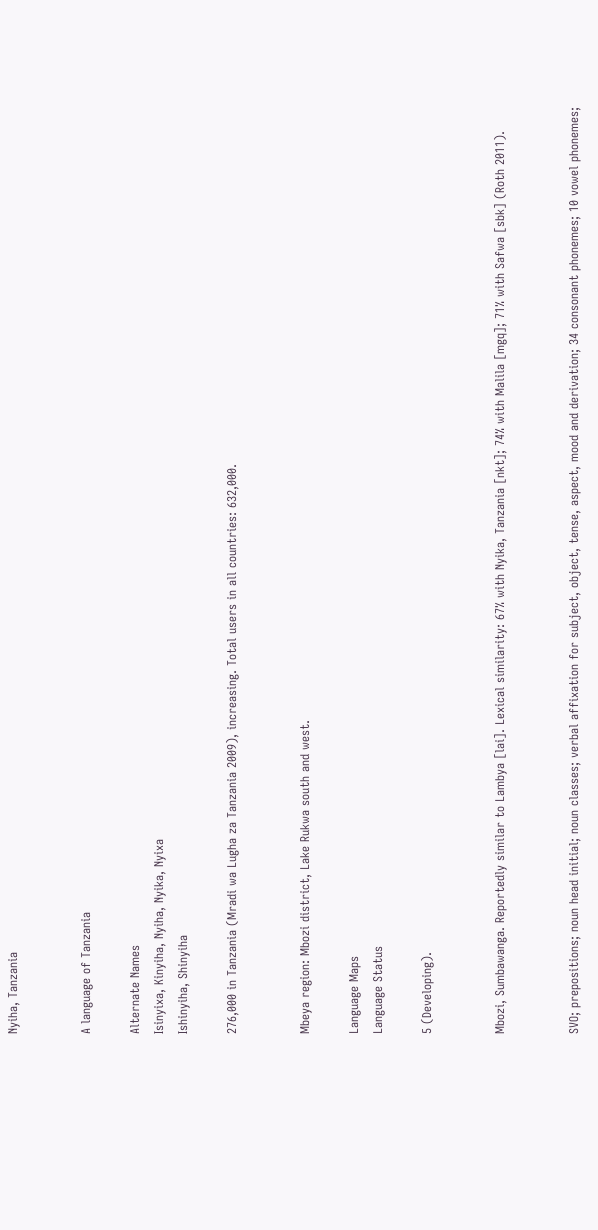Nyiha, Tanzania


A language of Tanzania

Alternate Names
Isinyixa, Kinyiha, Nyiha, Nyika, Nyixa
Ishinyiha, Shinyiha

276,000 in Tanzania (Mradi wa Lugha za Tanzania 2009), increasing. Total users in all countries: 632,000.


Mbeya region: Mbozi district, Lake Rukwa south and west.

Language Maps
Language Status

5 (Developing).


Mbozi, Sumbawanga. Reportedly similar to Lambya [lai]. Lexical similarity: 67% with Nyika, Tanzania [nkt]; 74% with Malila [mgq]; 71% with Safwa [sbk] (Roth 2011).


SVO; prepositions; noun head initial; noun classes; verbal affixation for subject, object, tense, aspect, mood and derivation; 34 consonant phonemes; 10 vowel phonemes;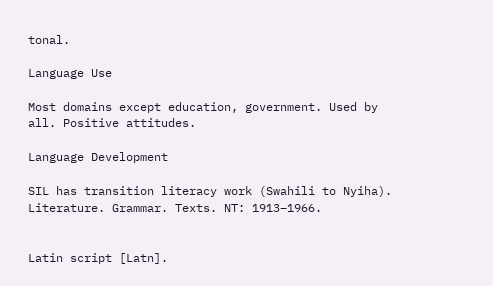tonal.

Language Use

Most domains except education, government. Used by all. Positive attitudes.

Language Development

SIL has transition literacy work (Swahili to Nyiha). Literature. Grammar. Texts. NT: 1913–1966.


Latin script [Latn].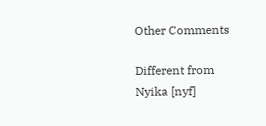Other Comments

Different from Nyika [nyf]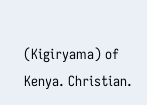(Kigiryama) of Kenya. Christian.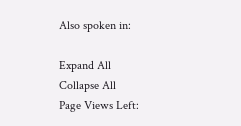Also spoken in:

Expand All
Collapse All
Page Views Left: